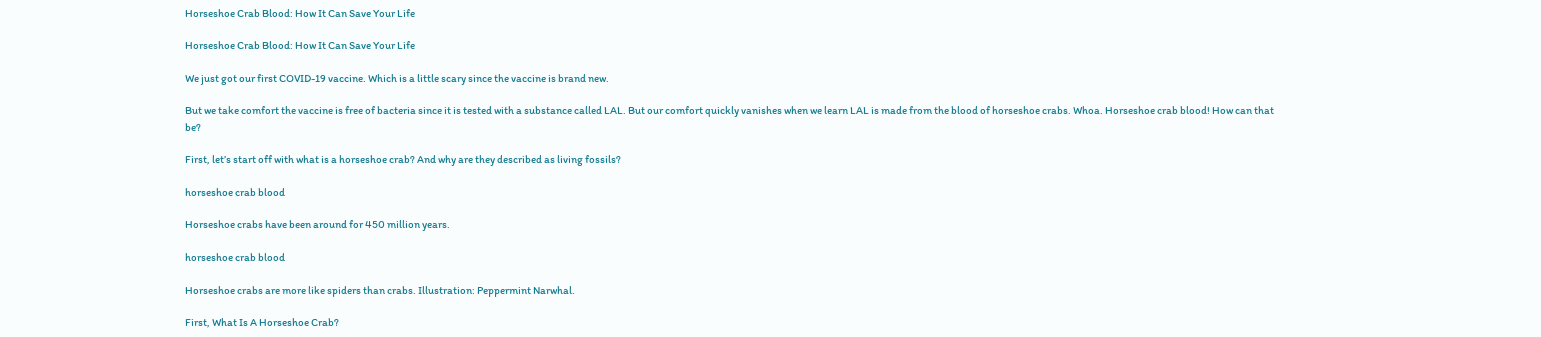Horseshoe Crab Blood: How It Can Save Your Life

Horseshoe Crab Blood: How It Can Save Your Life

We just got our first COVID-19 vaccine. Which is a little scary since the vaccine is brand new.

But we take comfort the vaccine is free of bacteria since it is tested with a substance called LAL. But our comfort quickly vanishes when we learn LAL is made from the blood of horseshoe crabs. Whoa. Horseshoe crab blood! How can that be?

First, let’s start off with what is a horseshoe crab? And why are they described as living fossils?

horseshoe crab blood

Horseshoe crabs have been around for 450 million years.

horseshoe crab blood

Horseshoe crabs are more like spiders than crabs. Illustration: Peppermint Narwhal.

First, What Is A Horseshoe Crab?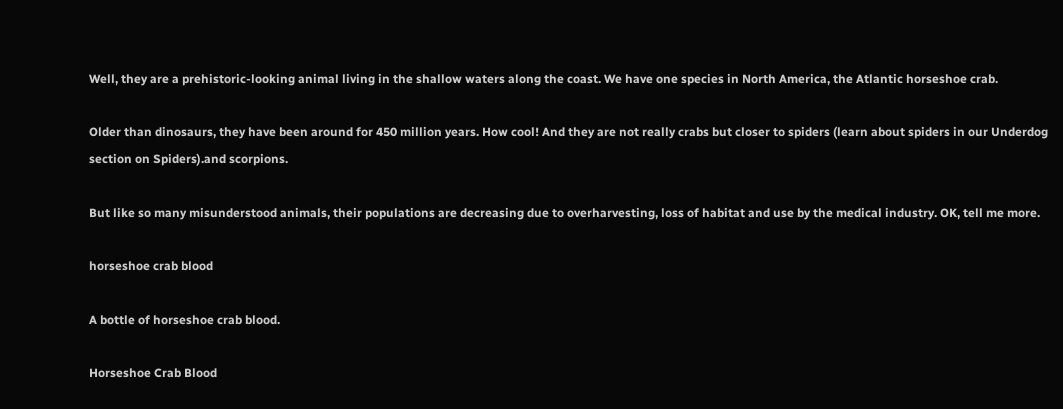Well, they are a prehistoric-looking animal living in the shallow waters along the coast. We have one species in North America, the Atlantic horseshoe crab.

Older than dinosaurs, they have been around for 450 million years. How cool! And they are not really crabs but closer to spiders (learn about spiders in our Underdog section on Spiders).and scorpions.

But like so many misunderstood animals, their populations are decreasing due to overharvesting, loss of habitat and use by the medical industry. OK, tell me more.

horseshoe crab blood

A bottle of horseshoe crab blood.

Horseshoe Crab Blood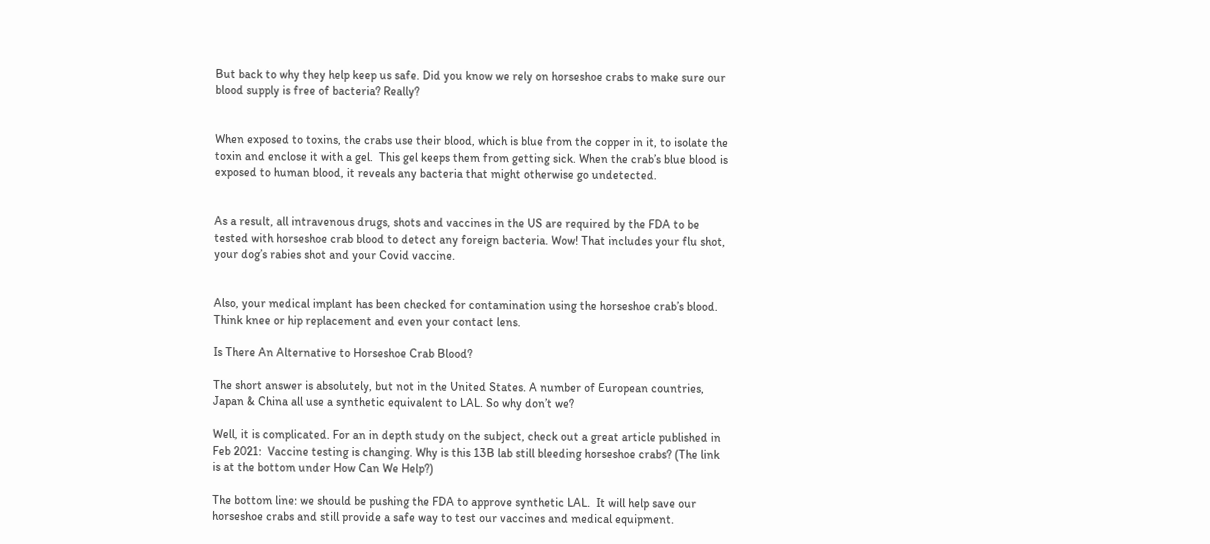But back to why they help keep us safe. Did you know we rely on horseshoe crabs to make sure our blood supply is free of bacteria? Really?


When exposed to toxins, the crabs use their blood, which is blue from the copper in it, to isolate the toxin and enclose it with a gel.  This gel keeps them from getting sick. When the crab’s blue blood is exposed to human blood, it reveals any bacteria that might otherwise go undetected.


As a result, all intravenous drugs, shots and vaccines in the US are required by the FDA to be tested with horseshoe crab blood to detect any foreign bacteria. Wow! That includes your flu shot, your dog’s rabies shot and your Covid vaccine.


Also, your medical implant has been checked for contamination using the horseshoe crab’s blood. Think knee or hip replacement and even your contact lens.

Is There An Alternative to Horseshoe Crab Blood?

The short answer is absolutely, but not in the United States. A number of European countries, Japan & China all use a synthetic equivalent to LAL. So why don’t we?

Well, it is complicated. For an in depth study on the subject, check out a great article published in Feb 2021:  Vaccine testing is changing. Why is this 13B lab still bleeding horseshoe crabs? (The link is at the bottom under How Can We Help?)

The bottom line: we should be pushing the FDA to approve synthetic LAL.  It will help save our horseshoe crabs and still provide a safe way to test our vaccines and medical equipment.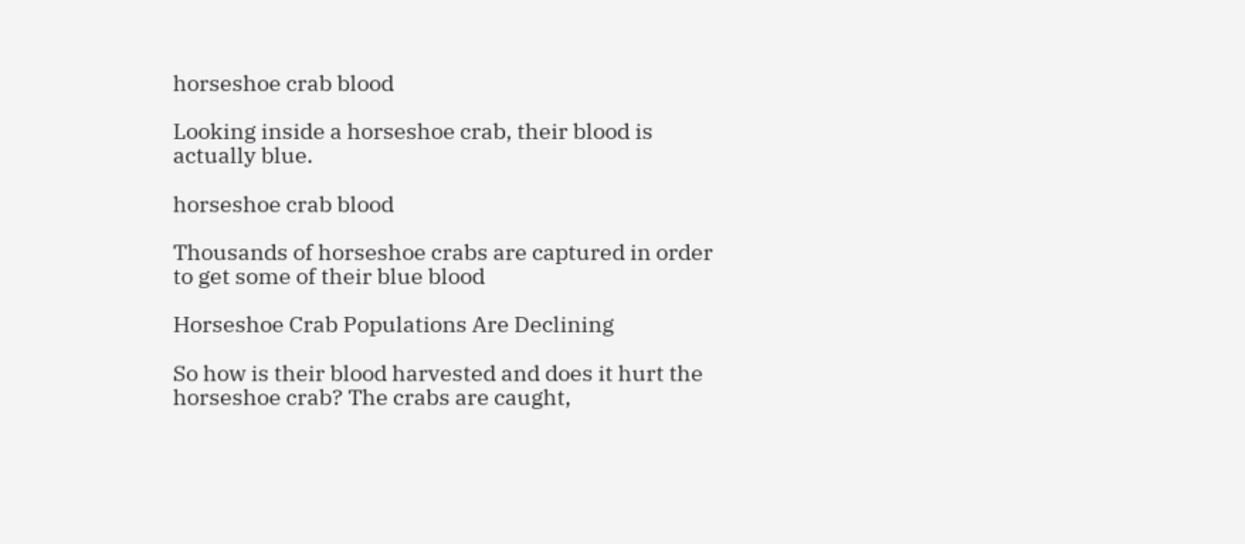horseshoe crab blood

Looking inside a horseshoe crab, their blood is actually blue.

horseshoe crab blood

Thousands of horseshoe crabs are captured in order to get some of their blue blood

Horseshoe Crab Populations Are Declining

So how is their blood harvested and does it hurt the horseshoe crab? The crabs are caught,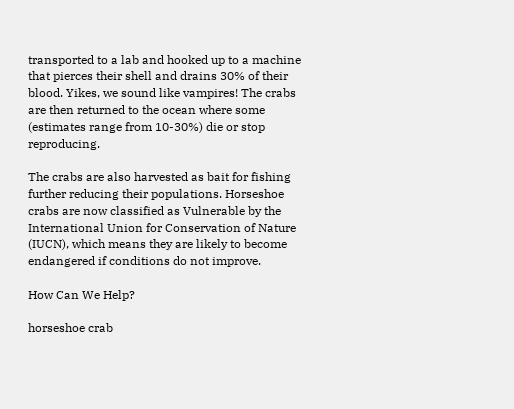transported to a lab and hooked up to a machine that pierces their shell and drains 30% of their blood. Yikes, we sound like vampires! The crabs are then returned to the ocean where some (estimates range from 10-30%) die or stop reproducing.

The crabs are also harvested as bait for fishing further reducing their populations. Horseshoe crabs are now classified as Vulnerable by the International Union for Conservation of Nature (IUCN), which means they are likely to become endangered if conditions do not improve.

How Can We Help?

horseshoe crab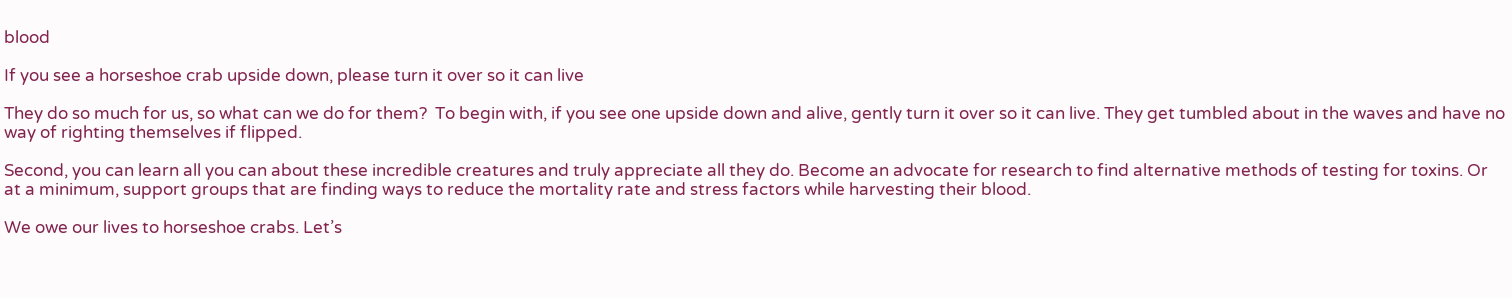blood

If you see a horseshoe crab upside down, please turn it over so it can live

They do so much for us, so what can we do for them?  To begin with, if you see one upside down and alive, gently turn it over so it can live. They get tumbled about in the waves and have no way of righting themselves if flipped.

Second, you can learn all you can about these incredible creatures and truly appreciate all they do. Become an advocate for research to find alternative methods of testing for toxins. Or at a minimum, support groups that are finding ways to reduce the mortality rate and stress factors while harvesting their blood.

We owe our lives to horseshoe crabs. Let’s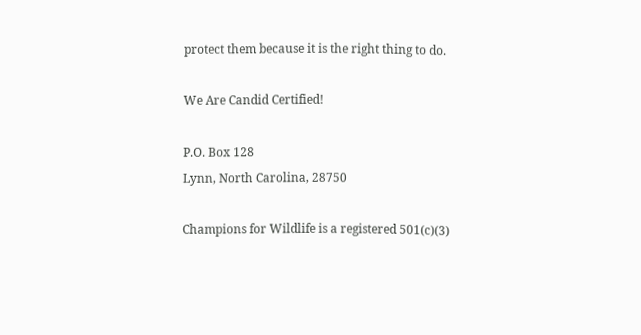protect them because it is the right thing to do.

We Are Candid Certified!

P.O. Box 128
Lynn, North Carolina, 28750

Champions for Wildlife is a registered 501(c)(3)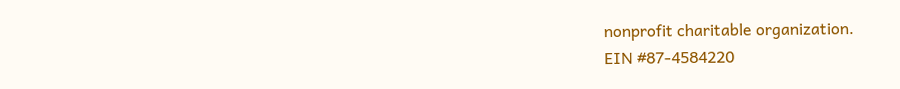nonprofit charitable organization.
EIN #87-4584220